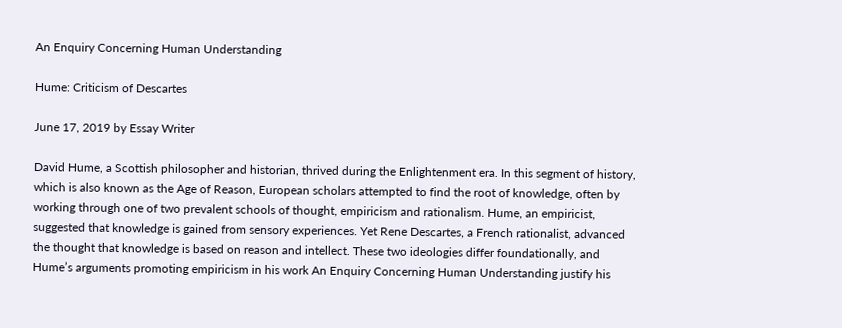An Enquiry Concerning Human Understanding

Hume: Criticism of Descartes

June 17, 2019 by Essay Writer

David Hume, a Scottish philosopher and historian, thrived during the Enlightenment era. In this segment of history, which is also known as the Age of Reason, European scholars attempted to find the root of knowledge, often by working through one of two prevalent schools of thought, empiricism and rationalism. Hume, an empiricist, suggested that knowledge is gained from sensory experiences. Yet Rene Descartes, a French rationalist, advanced the thought that knowledge is based on reason and intellect. These two ideologies differ foundationally, and Hume’s arguments promoting empiricism in his work An Enquiry Concerning Human Understanding justify his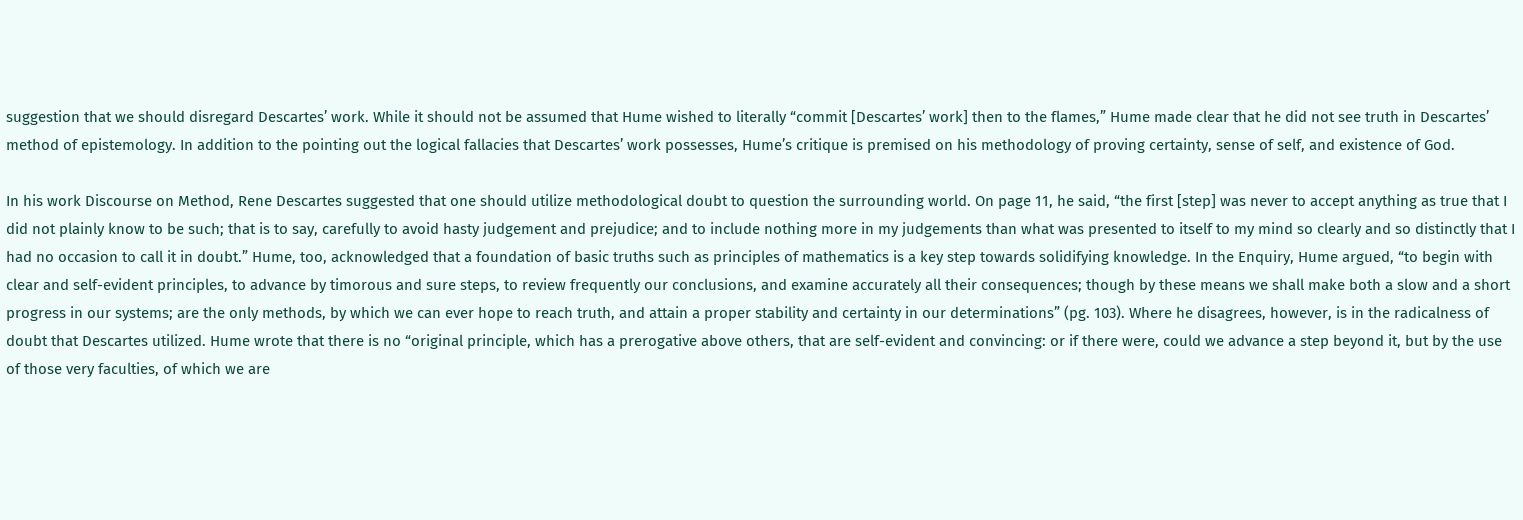suggestion that we should disregard Descartes’ work. While it should not be assumed that Hume wished to literally “commit [Descartes’ work] then to the flames,” Hume made clear that he did not see truth in Descartes’ method of epistemology. In addition to the pointing out the logical fallacies that Descartes’ work possesses, Hume’s critique is premised on his methodology of proving certainty, sense of self, and existence of God.

In his work Discourse on Method, Rene Descartes suggested that one should utilize methodological doubt to question the surrounding world. On page 11, he said, “the first [step] was never to accept anything as true that I did not plainly know to be such; that is to say, carefully to avoid hasty judgement and prejudice; and to include nothing more in my judgements than what was presented to itself to my mind so clearly and so distinctly that I had no occasion to call it in doubt.” Hume, too, acknowledged that a foundation of basic truths such as principles of mathematics is a key step towards solidifying knowledge. In the Enquiry, Hume argued, “to begin with clear and self-evident principles, to advance by timorous and sure steps, to review frequently our conclusions, and examine accurately all their consequences; though by these means we shall make both a slow and a short progress in our systems; are the only methods, by which we can ever hope to reach truth, and attain a proper stability and certainty in our determinations” (pg. 103). Where he disagrees, however, is in the radicalness of doubt that Descartes utilized. Hume wrote that there is no “original principle, which has a prerogative above others, that are self-evident and convincing: or if there were, could we advance a step beyond it, but by the use of those very faculties, of which we are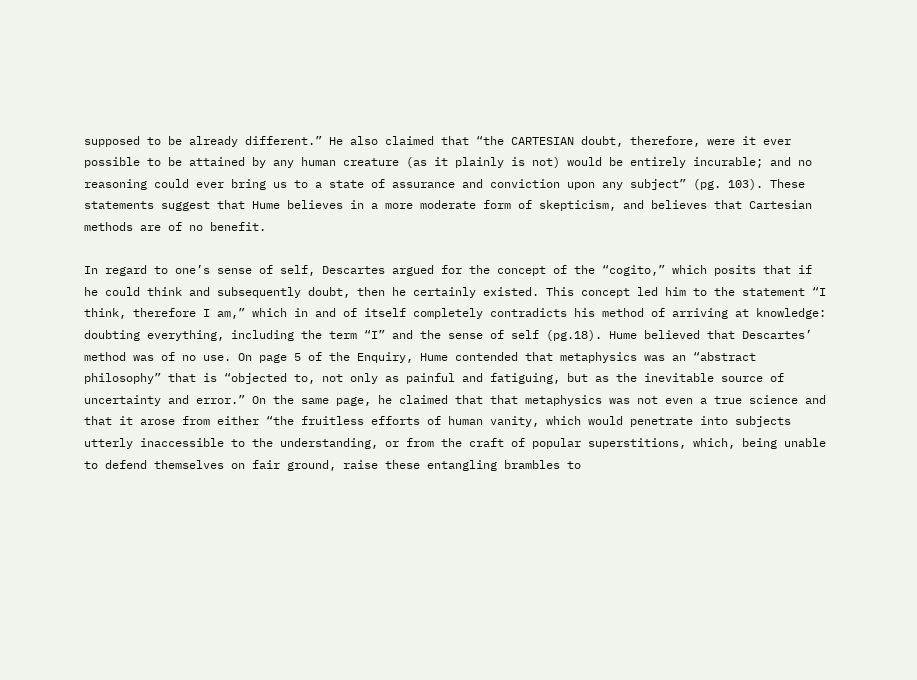supposed to be already different.” He also claimed that “the CARTESIAN doubt, therefore, were it ever possible to be attained by any human creature (as it plainly is not) would be entirely incurable; and no reasoning could ever bring us to a state of assurance and conviction upon any subject” (pg. 103). These statements suggest that Hume believes in a more moderate form of skepticism, and believes that Cartesian methods are of no benefit.

In regard to one’s sense of self, Descartes argued for the concept of the “cogito,” which posits that if he could think and subsequently doubt, then he certainly existed. This concept led him to the statement “I think, therefore I am,” which in and of itself completely contradicts his method of arriving at knowledge: doubting everything, including the term “I” and the sense of self (pg.18). Hume believed that Descartes’ method was of no use. On page 5 of the Enquiry, Hume contended that metaphysics was an “abstract philosophy” that is “objected to, not only as painful and fatiguing, but as the inevitable source of uncertainty and error.” On the same page, he claimed that that metaphysics was not even a true science and that it arose from either “the fruitless efforts of human vanity, which would penetrate into subjects utterly inaccessible to the understanding, or from the craft of popular superstitions, which, being unable to defend themselves on fair ground, raise these entangling brambles to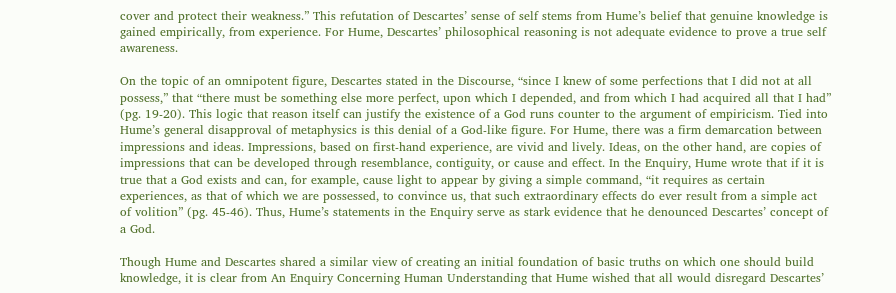cover and protect their weakness.” This refutation of Descartes’ sense of self stems from Hume’s belief that genuine knowledge is gained empirically, from experience. For Hume, Descartes’ philosophical reasoning is not adequate evidence to prove a true self awareness.

On the topic of an omnipotent figure, Descartes stated in the Discourse, “since I knew of some perfections that I did not at all possess,” that “there must be something else more perfect, upon which I depended, and from which I had acquired all that I had” (pg. 19-20). This logic that reason itself can justify the existence of a God runs counter to the argument of empiricism. Tied into Hume’s general disapproval of metaphysics is this denial of a God-like figure. For Hume, there was a firm demarcation between impressions and ideas. Impressions, based on first-hand experience, are vivid and lively. Ideas, on the other hand, are copies of impressions that can be developed through resemblance, contiguity, or cause and effect. In the Enquiry, Hume wrote that if it is true that a God exists and can, for example, cause light to appear by giving a simple command, “it requires as certain experiences, as that of which we are possessed, to convince us, that such extraordinary effects do ever result from a simple act of volition” (pg. 45-46). Thus, Hume’s statements in the Enquiry serve as stark evidence that he denounced Descartes’ concept of a God.

Though Hume and Descartes shared a similar view of creating an initial foundation of basic truths on which one should build knowledge, it is clear from An Enquiry Concerning Human Understanding that Hume wished that all would disregard Descartes’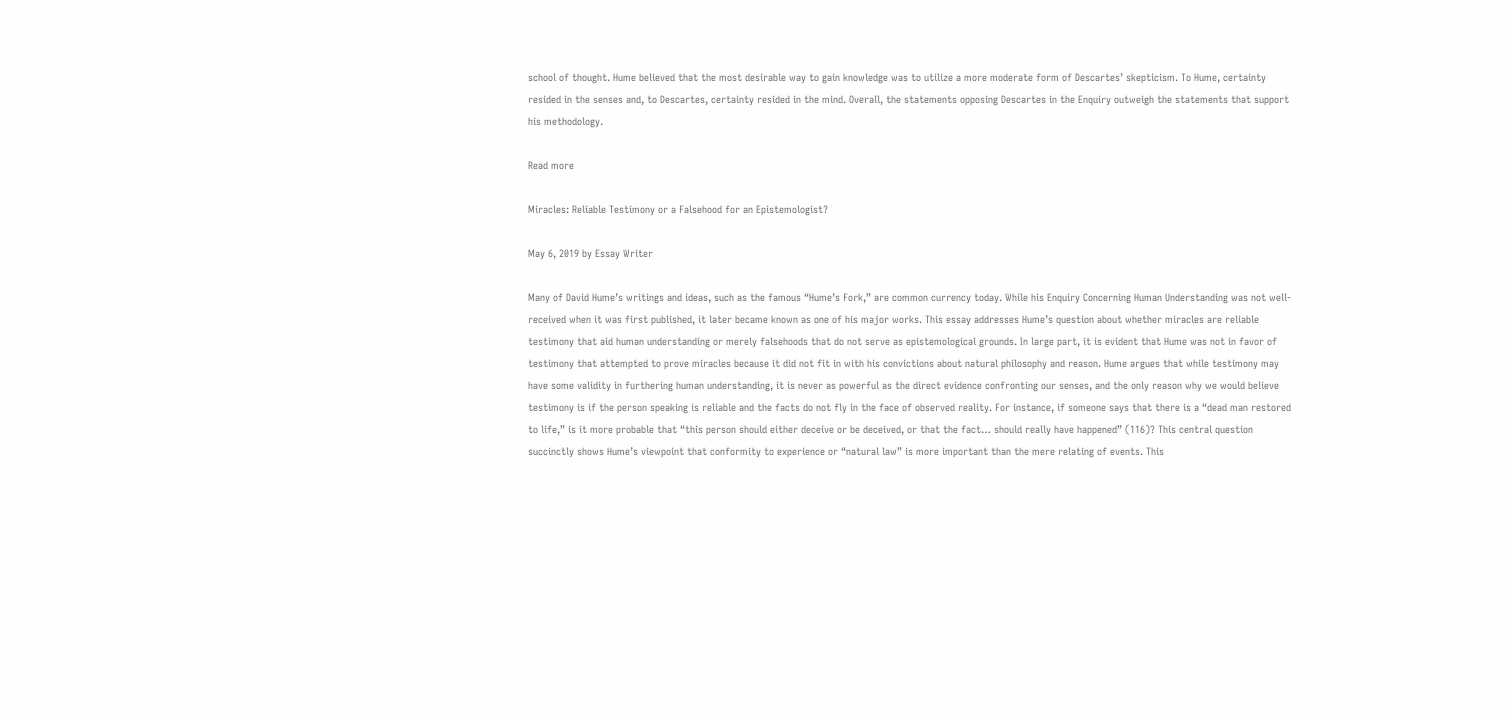school of thought. Hume believed that the most desirable way to gain knowledge was to utilize a more moderate form of Descartes’ skepticism. To Hume, certainty resided in the senses and, to Descartes, certainty resided in the mind. Overall, the statements opposing Descartes in the Enquiry outweigh the statements that support his methodology.

Read more

Miracles: Reliable Testimony or a Falsehood for an Epistemologist?

May 6, 2019 by Essay Writer

Many of David Hume’s writings and ideas, such as the famous “Hume’s Fork,” are common currency today. While his Enquiry Concerning Human Understanding was not well-received when it was first published, it later became known as one of his major works. This essay addresses Hume’s question about whether miracles are reliable testimony that aid human understanding or merely falsehoods that do not serve as epistemological grounds. In large part, it is evident that Hume was not in favor of testimony that attempted to prove miracles because it did not fit in with his convictions about natural philosophy and reason. Hume argues that while testimony may have some validity in furthering human understanding, it is never as powerful as the direct evidence confronting our senses, and the only reason why we would believe testimony is if the person speaking is reliable and the facts do not fly in the face of observed reality. For instance, if someone says that there is a “dead man restored to life,” is it more probable that “this person should either deceive or be deceived, or that the fact… should really have happened” (116)? This central question succinctly shows Hume’s viewpoint that conformity to experience or “natural law” is more important than the mere relating of events. This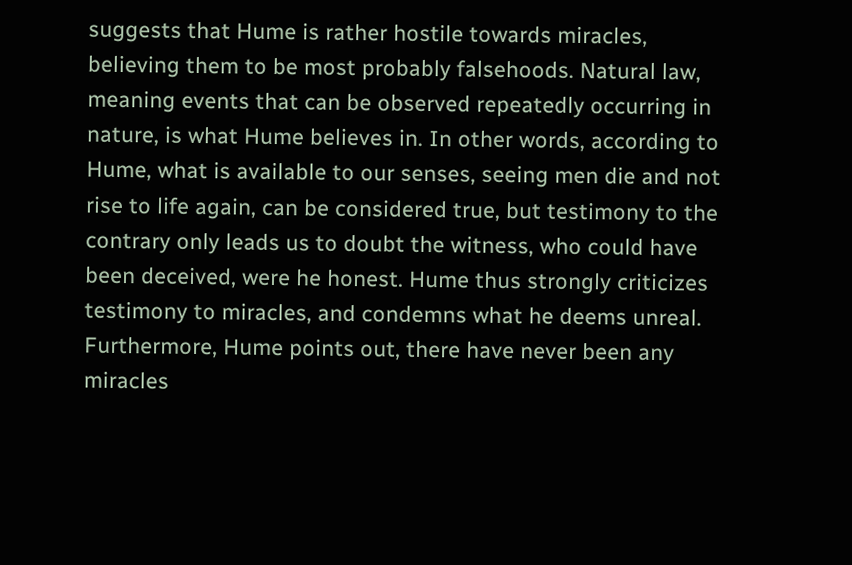suggests that Hume is rather hostile towards miracles, believing them to be most probably falsehoods. Natural law, meaning events that can be observed repeatedly occurring in nature, is what Hume believes in. In other words, according to Hume, what is available to our senses, seeing men die and not rise to life again, can be considered true, but testimony to the contrary only leads us to doubt the witness, who could have been deceived, were he honest. Hume thus strongly criticizes testimony to miracles, and condemns what he deems unreal. Furthermore, Hume points out, there have never been any miracles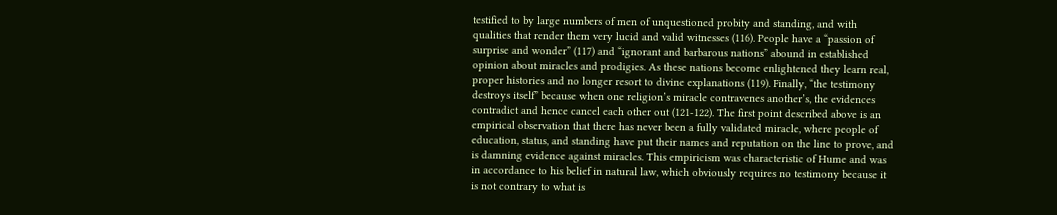testified to by large numbers of men of unquestioned probity and standing, and with qualities that render them very lucid and valid witnesses (116). People have a “passion of surprise and wonder” (117) and “ignorant and barbarous nations” abound in established opinion about miracles and prodigies. As these nations become enlightened they learn real, proper histories and no longer resort to divine explanations (119). Finally, “the testimony destroys itself” because when one religion’s miracle contravenes another’s, the evidences contradict and hence cancel each other out (121-122). The first point described above is an empirical observation that there has never been a fully validated miracle, where people of education, status, and standing have put their names and reputation on the line to prove, and is damning evidence against miracles. This empiricism was characteristic of Hume and was in accordance to his belief in natural law, which obviously requires no testimony because it is not contrary to what is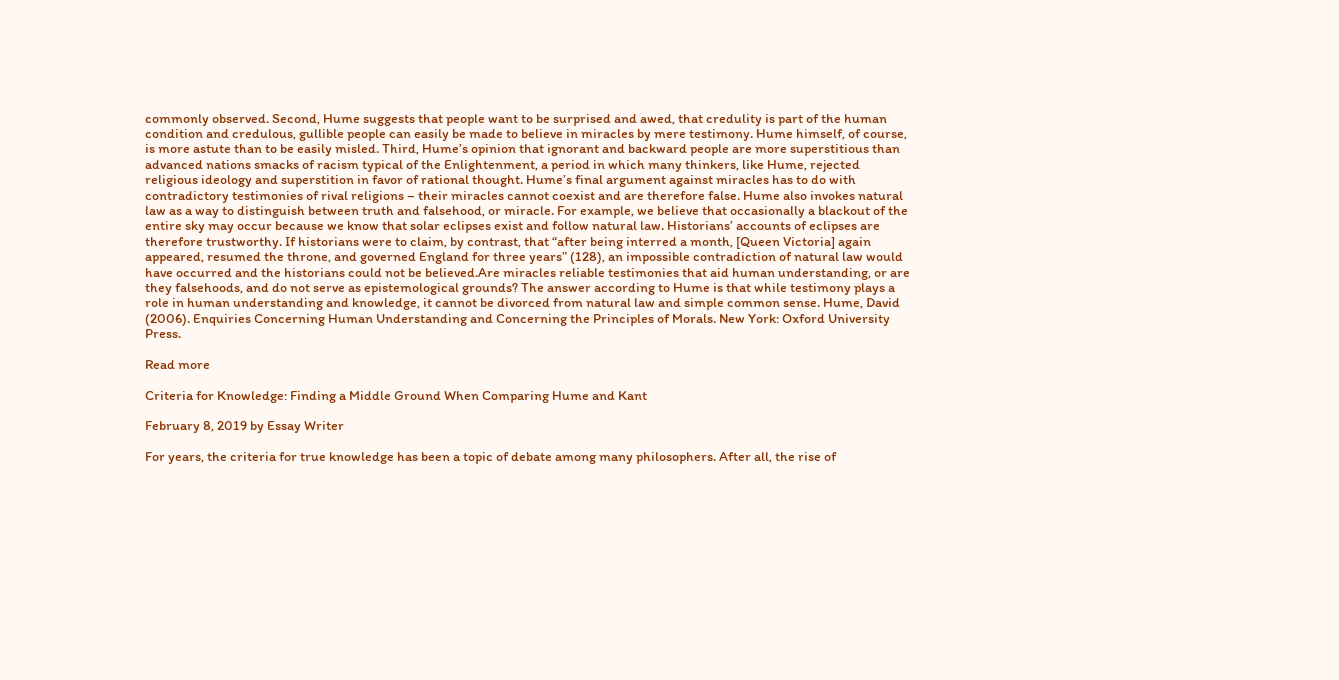commonly observed. Second, Hume suggests that people want to be surprised and awed, that credulity is part of the human condition and credulous, gullible people can easily be made to believe in miracles by mere testimony. Hume himself, of course, is more astute than to be easily misled. Third, Hume’s opinion that ignorant and backward people are more superstitious than advanced nations smacks of racism typical of the Enlightenment, a period in which many thinkers, like Hume, rejected religious ideology and superstition in favor of rational thought. Hume’s final argument against miracles has to do with contradictory testimonies of rival religions – their miracles cannot coexist and are therefore false. Hume also invokes natural law as a way to distinguish between truth and falsehood, or miracle. For example, we believe that occasionally a blackout of the entire sky may occur because we know that solar eclipses exist and follow natural law. Historians’ accounts of eclipses are therefore trustworthy. If historians were to claim, by contrast, that “after being interred a month, [Queen Victoria] again appeared, resumed the throne, and governed England for three years” (128), an impossible contradiction of natural law would have occurred and the historians could not be believed.Are miracles reliable testimonies that aid human understanding, or are they falsehoods, and do not serve as epistemological grounds? The answer according to Hume is that while testimony plays a role in human understanding and knowledge, it cannot be divorced from natural law and simple common sense. Hume, David (2006). Enquiries Concerning Human Understanding and Concerning the Principles of Morals. New York: Oxford University Press.

Read more

Criteria for Knowledge: Finding a Middle Ground When Comparing Hume and Kant

February 8, 2019 by Essay Writer

For years, the criteria for true knowledge has been a topic of debate among many philosophers. After all, the rise of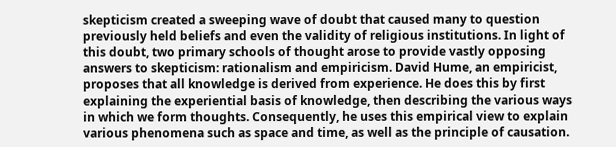skepticism created a sweeping wave of doubt that caused many to question previously held beliefs and even the validity of religious institutions. In light of this doubt, two primary schools of thought arose to provide vastly opposing answers to skepticism: rationalism and empiricism. David Hume, an empiricist, proposes that all knowledge is derived from experience. He does this by first explaining the experiential basis of knowledge, then describing the various ways in which we form thoughts. Consequently, he uses this empirical view to explain various phenomena such as space and time, as well as the principle of causation.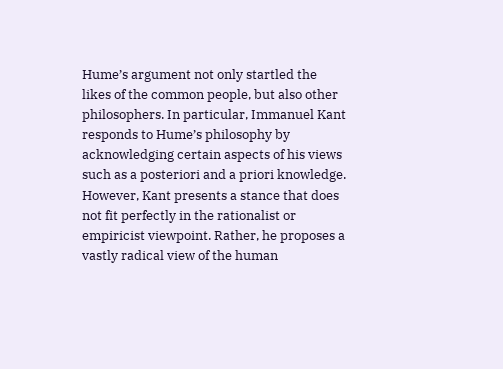Hume’s argument not only startled the likes of the common people, but also other philosophers. In particular, Immanuel Kant responds to Hume’s philosophy by acknowledging certain aspects of his views such as a posteriori and a priori knowledge. However, Kant presents a stance that does not fit perfectly in the rationalist or empiricist viewpoint. Rather, he proposes a vastly radical view of the human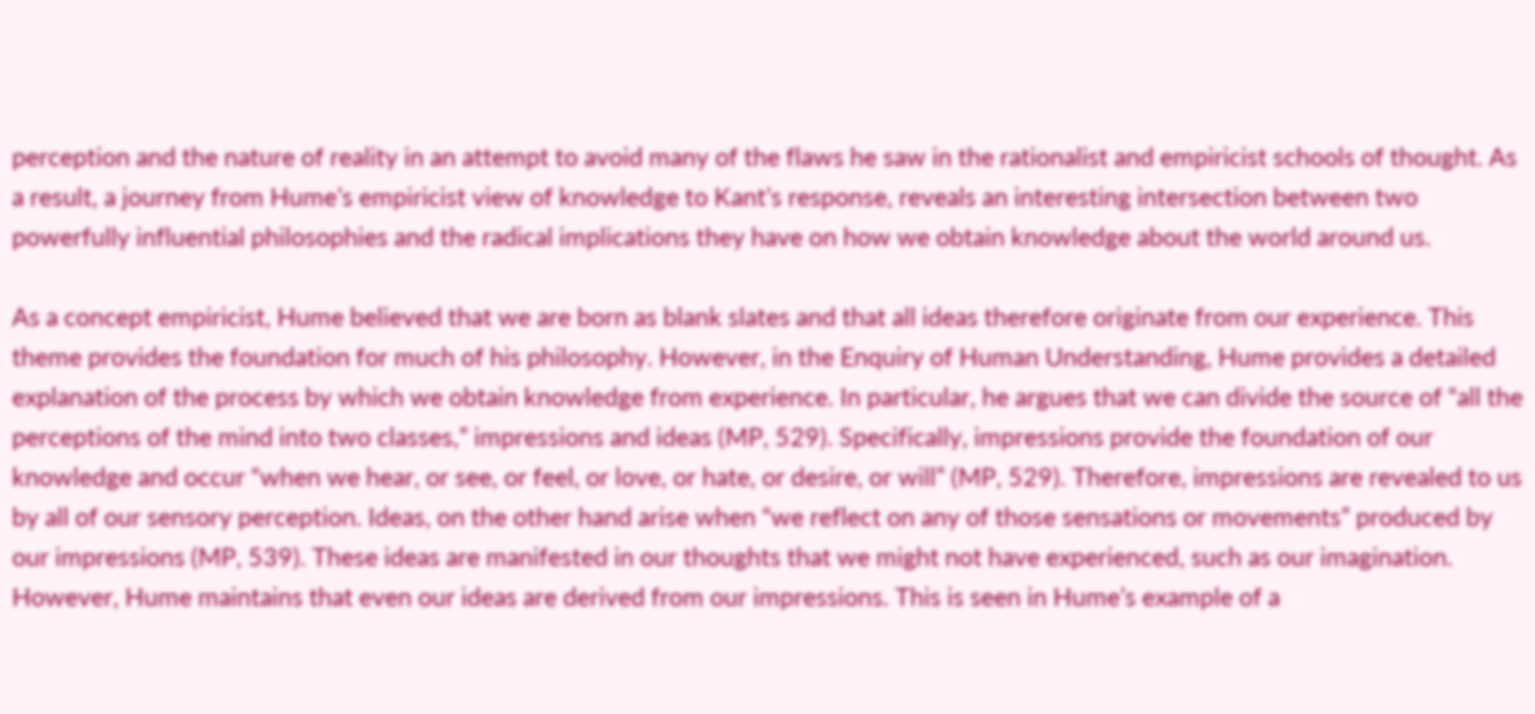perception and the nature of reality in an attempt to avoid many of the flaws he saw in the rationalist and empiricist schools of thought. As a result, a journey from Hume’s empiricist view of knowledge to Kant’s response, reveals an interesting intersection between two powerfully influential philosophies and the radical implications they have on how we obtain knowledge about the world around us.

As a concept empiricist, Hume believed that we are born as blank slates and that all ideas therefore originate from our experience. This theme provides the foundation for much of his philosophy. However, in the Enquiry of Human Understanding, Hume provides a detailed explanation of the process by which we obtain knowledge from experience. In particular, he argues that we can divide the source of “all the perceptions of the mind into two classes,” impressions and ideas (MP, 529). Specifically, impressions provide the foundation of our knowledge and occur “when we hear, or see, or feel, or love, or hate, or desire, or will” (MP, 529). Therefore, impressions are revealed to us by all of our sensory perception. Ideas, on the other hand arise when “we reflect on any of those sensations or movements” produced by our impressions (MP, 539). These ideas are manifested in our thoughts that we might not have experienced, such as our imagination. However, Hume maintains that even our ideas are derived from our impressions. This is seen in Hume’s example of a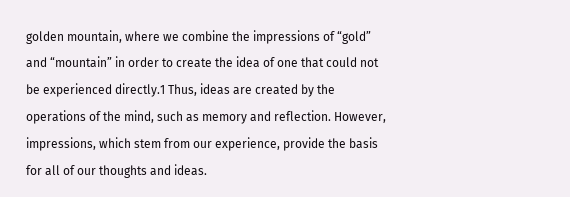golden mountain, where we combine the impressions of “gold” and “mountain” in order to create the idea of one that could not be experienced directly.1 Thus, ideas are created by the operations of the mind, such as memory and reflection. However, impressions, which stem from our experience, provide the basis for all of our thoughts and ideas.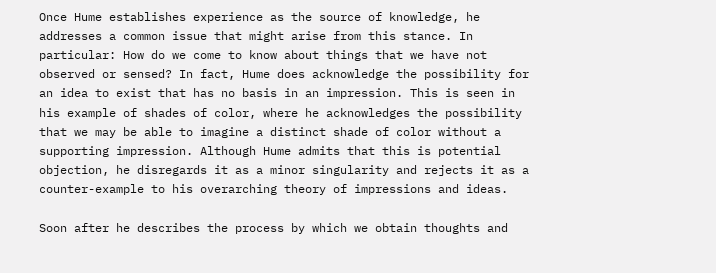Once Hume establishes experience as the source of knowledge, he addresses a common issue that might arise from this stance. In particular: How do we come to know about things that we have not observed or sensed? In fact, Hume does acknowledge the possibility for an idea to exist that has no basis in an impression. This is seen in his example of shades of color, where he acknowledges the possibility that we may be able to imagine a distinct shade of color without a supporting impression. Although Hume admits that this is potential objection, he disregards it as a minor singularity and rejects it as a counter-example to his overarching theory of impressions and ideas.

Soon after he describes the process by which we obtain thoughts and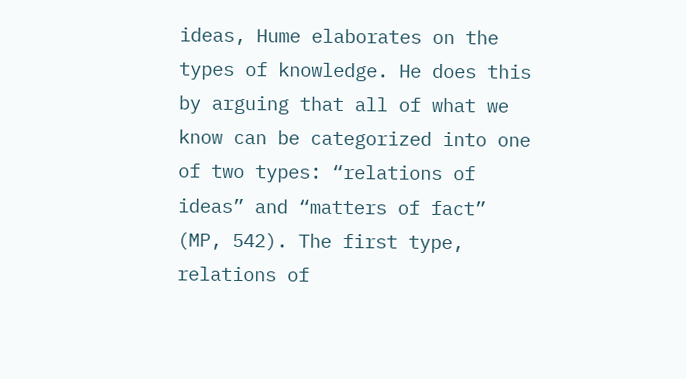ideas, Hume elaborates on the types of knowledge. He does this by arguing that all of what we know can be categorized into one of two types: “relations of ideas” and “matters of fact” (MP, 542). The first type, relations of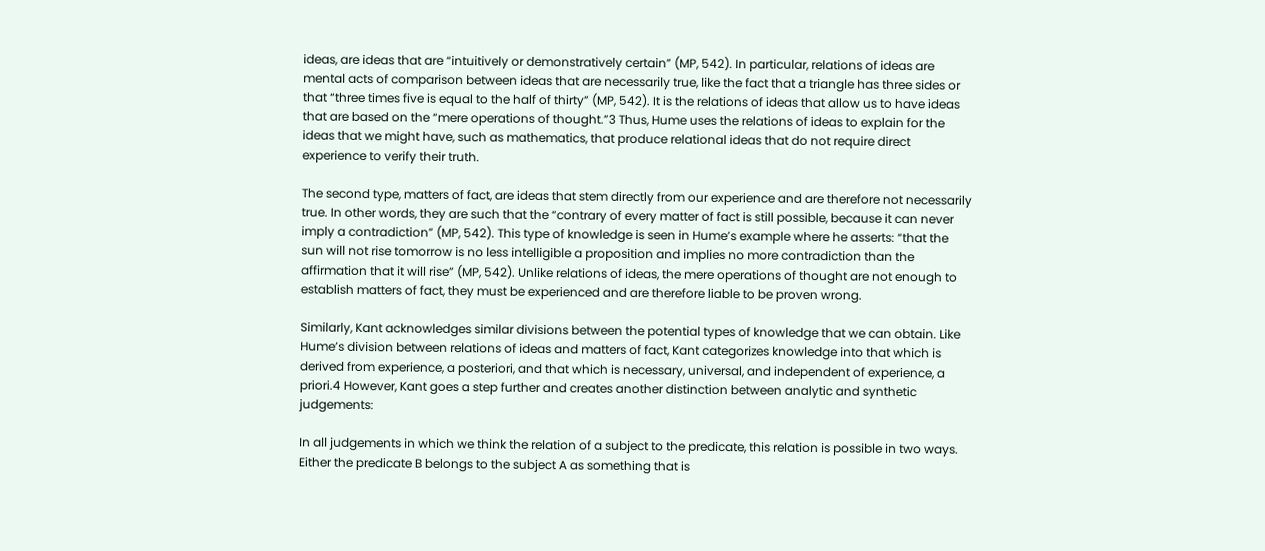ideas, are ideas that are “intuitively or demonstratively certain” (MP, 542). In particular, relations of ideas are mental acts of comparison between ideas that are necessarily true, like the fact that a triangle has three sides or that “three times five is equal to the half of thirty” (MP, 542). It is the relations of ideas that allow us to have ideas that are based on the “mere operations of thought.”3 Thus, Hume uses the relations of ideas to explain for the ideas that we might have, such as mathematics, that produce relational ideas that do not require direct experience to verify their truth.

The second type, matters of fact, are ideas that stem directly from our experience and are therefore not necessarily true. In other words, they are such that the “contrary of every matter of fact is still possible, because it can never imply a contradiction” (MP, 542). This type of knowledge is seen in Hume’s example where he asserts: “that the sun will not rise tomorrow is no less intelligible a proposition and implies no more contradiction than the affirmation that it will rise” (MP, 542). Unlike relations of ideas, the mere operations of thought are not enough to establish matters of fact, they must be experienced and are therefore liable to be proven wrong.

Similarly, Kant acknowledges similar divisions between the potential types of knowledge that we can obtain. Like Hume’s division between relations of ideas and matters of fact, Kant categorizes knowledge into that which is derived from experience, a posteriori, and that which is necessary, universal, and independent of experience, a priori.4 However, Kant goes a step further and creates another distinction between analytic and synthetic judgements:

In all judgements in which we think the relation of a subject to the predicate, this relation is possible in two ways. Either the predicate B belongs to the subject A as something that is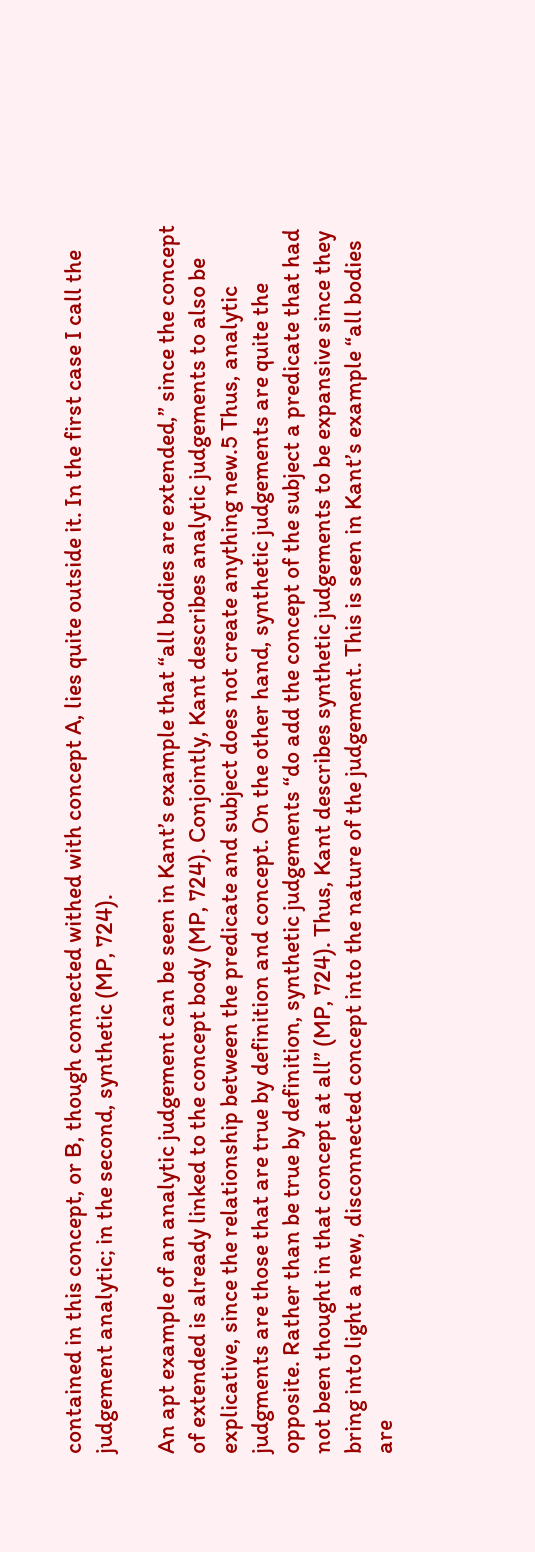contained in this concept, or B, though connected withed with concept A, lies quite outside it. In the first case I call the judgement analytic; in the second, synthetic (MP, 724).

An apt example of an analytic judgement can be seen in Kant’s example that “all bodies are extended,” since the concept of extended is already linked to the concept body (MP, 724). Conjointly, Kant describes analytic judgements to also be explicative, since the relationship between the predicate and subject does not create anything new.5 Thus, analytic judgments are those that are true by definition and concept. On the other hand, synthetic judgements are quite the opposite. Rather than be true by definition, synthetic judgements “do add the concept of the subject a predicate that had not been thought in that concept at all” (MP, 724). Thus, Kant describes synthetic judgements to be expansive since they bring into light a new, disconnected concept into the nature of the judgement. This is seen in Kant’s example “all bodies are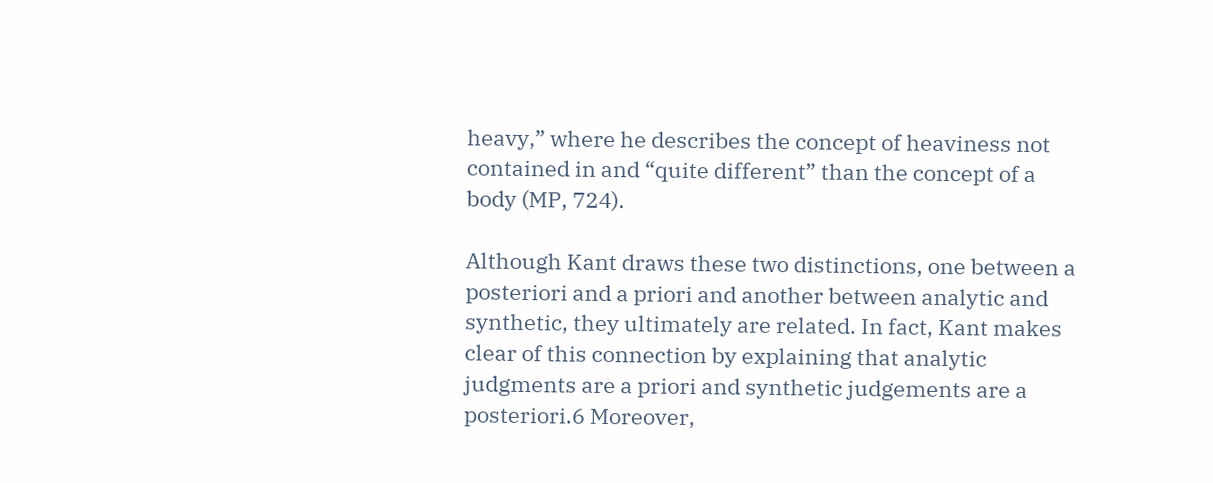heavy,” where he describes the concept of heaviness not contained in and “quite different” than the concept of a body (MP, 724).

Although Kant draws these two distinctions, one between a posteriori and a priori and another between analytic and synthetic, they ultimately are related. In fact, Kant makes clear of this connection by explaining that analytic judgments are a priori and synthetic judgements are a posteriori.6 Moreover,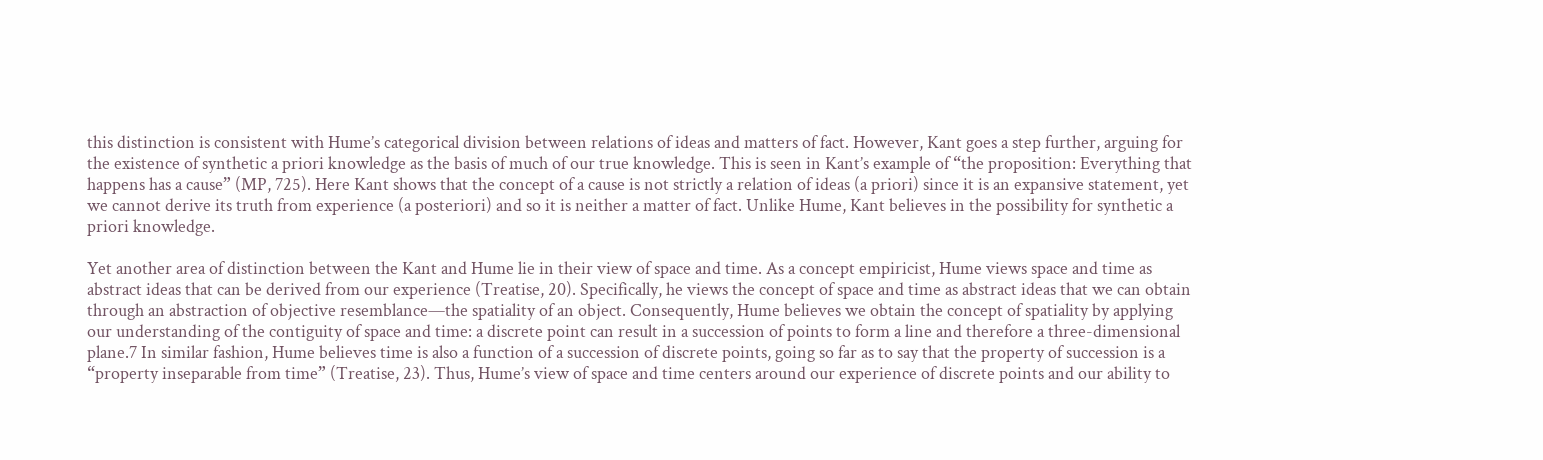this distinction is consistent with Hume’s categorical division between relations of ideas and matters of fact. However, Kant goes a step further, arguing for the existence of synthetic a priori knowledge as the basis of much of our true knowledge. This is seen in Kant’s example of “the proposition: Everything that happens has a cause” (MP, 725). Here Kant shows that the concept of a cause is not strictly a relation of ideas (a priori) since it is an expansive statement, yet we cannot derive its truth from experience (a posteriori) and so it is neither a matter of fact. Unlike Hume, Kant believes in the possibility for synthetic a priori knowledge.

Yet another area of distinction between the Kant and Hume lie in their view of space and time. As a concept empiricist, Hume views space and time as abstract ideas that can be derived from our experience (Treatise, 20). Specifically, he views the concept of space and time as abstract ideas that we can obtain through an abstraction of objective resemblance—the spatiality of an object. Consequently, Hume believes we obtain the concept of spatiality by applying our understanding of the contiguity of space and time: a discrete point can result in a succession of points to form a line and therefore a three-dimensional plane.7 In similar fashion, Hume believes time is also a function of a succession of discrete points, going so far as to say that the property of succession is a “property inseparable from time” (Treatise, 23). Thus, Hume’s view of space and time centers around our experience of discrete points and our ability to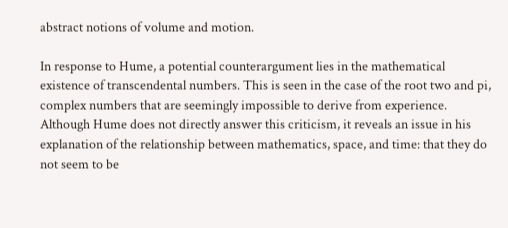abstract notions of volume and motion.

In response to Hume, a potential counterargument lies in the mathematical existence of transcendental numbers. This is seen in the case of the root two and pi, complex numbers that are seemingly impossible to derive from experience. Although Hume does not directly answer this criticism, it reveals an issue in his explanation of the relationship between mathematics, space, and time: that they do not seem to be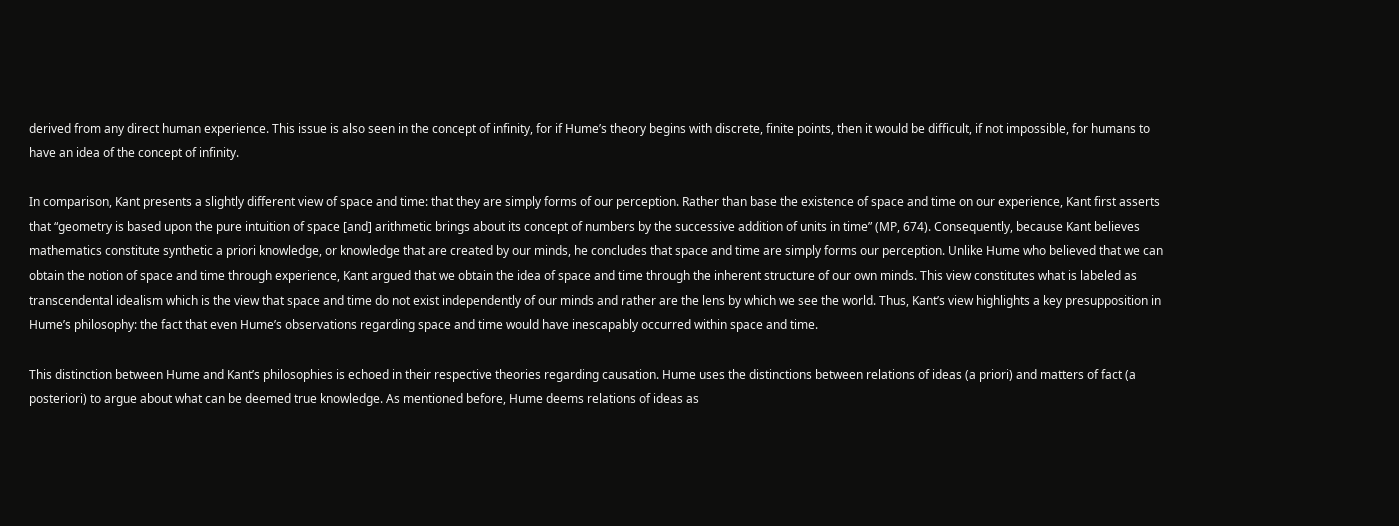derived from any direct human experience. This issue is also seen in the concept of infinity, for if Hume’s theory begins with discrete, finite points, then it would be difficult, if not impossible, for humans to have an idea of the concept of infinity.

In comparison, Kant presents a slightly different view of space and time: that they are simply forms of our perception. Rather than base the existence of space and time on our experience, Kant first asserts that “geometry is based upon the pure intuition of space [and] arithmetic brings about its concept of numbers by the successive addition of units in time” (MP, 674). Consequently, because Kant believes mathematics constitute synthetic a priori knowledge, or knowledge that are created by our minds, he concludes that space and time are simply forms our perception. Unlike Hume who believed that we can obtain the notion of space and time through experience, Kant argued that we obtain the idea of space and time through the inherent structure of our own minds. This view constitutes what is labeled as transcendental idealism which is the view that space and time do not exist independently of our minds and rather are the lens by which we see the world. Thus, Kant’s view highlights a key presupposition in Hume’s philosophy: the fact that even Hume’s observations regarding space and time would have inescapably occurred within space and time.

This distinction between Hume and Kant’s philosophies is echoed in their respective theories regarding causation. Hume uses the distinctions between relations of ideas (a priori) and matters of fact (a posteriori) to argue about what can be deemed true knowledge. As mentioned before, Hume deems relations of ideas as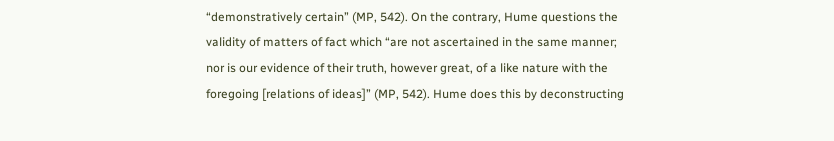“demonstratively certain” (MP, 542). On the contrary, Hume questions the validity of matters of fact which “are not ascertained in the same manner; nor is our evidence of their truth, however great, of a like nature with the foregoing [relations of ideas]” (MP, 542). Hume does this by deconstructing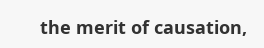the merit of causation,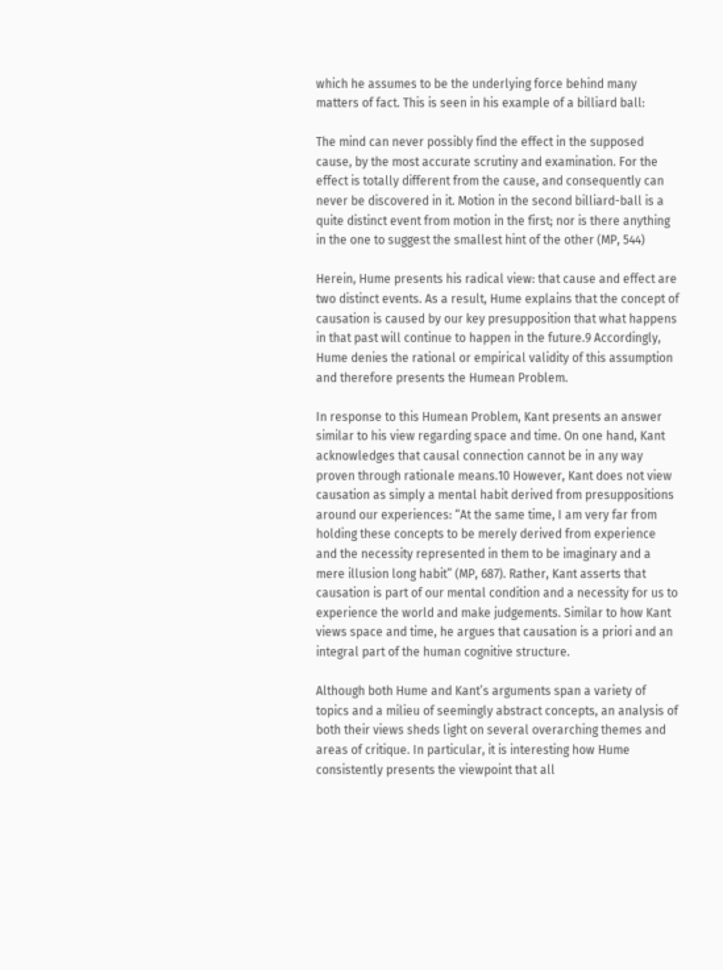which he assumes to be the underlying force behind many matters of fact. This is seen in his example of a billiard ball:

The mind can never possibly find the effect in the supposed cause, by the most accurate scrutiny and examination. For the effect is totally different from the cause, and consequently can never be discovered in it. Motion in the second billiard-ball is a quite distinct event from motion in the first; nor is there anything in the one to suggest the smallest hint of the other (MP, 544)

Herein, Hume presents his radical view: that cause and effect are two distinct events. As a result, Hume explains that the concept of causation is caused by our key presupposition that what happens in that past will continue to happen in the future.9 Accordingly, Hume denies the rational or empirical validity of this assumption and therefore presents the Humean Problem.

In response to this Humean Problem, Kant presents an answer similar to his view regarding space and time. On one hand, Kant acknowledges that causal connection cannot be in any way proven through rationale means.10 However, Kant does not view causation as simply a mental habit derived from presuppositions around our experiences: “At the same time, I am very far from holding these concepts to be merely derived from experience and the necessity represented in them to be imaginary and a mere illusion long habit” (MP, 687). Rather, Kant asserts that causation is part of our mental condition and a necessity for us to experience the world and make judgements. Similar to how Kant views space and time, he argues that causation is a priori and an integral part of the human cognitive structure.

Although both Hume and Kant’s arguments span a variety of topics and a milieu of seemingly abstract concepts, an analysis of both their views sheds light on several overarching themes and areas of critique. In particular, it is interesting how Hume consistently presents the viewpoint that all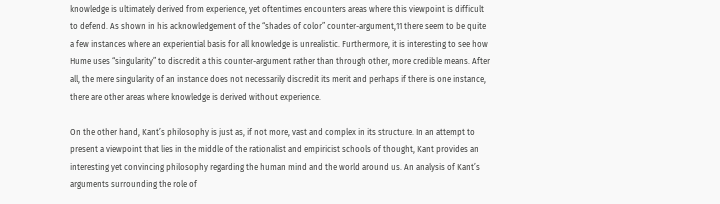knowledge is ultimately derived from experience, yet oftentimes encounters areas where this viewpoint is difficult to defend. As shown in his acknowledgement of the “shades of color” counter-argument,11 there seem to be quite a few instances where an experiential basis for all knowledge is unrealistic. Furthermore, it is interesting to see how Hume uses “singularity” to discredit a this counter-argument rather than through other, more credible means. After all, the mere singularity of an instance does not necessarily discredit its merit and perhaps if there is one instance, there are other areas where knowledge is derived without experience.

On the other hand, Kant’s philosophy is just as, if not more, vast and complex in its structure. In an attempt to present a viewpoint that lies in the middle of the rationalist and empiricist schools of thought, Kant provides an interesting yet convincing philosophy regarding the human mind and the world around us. An analysis of Kant’s arguments surrounding the role of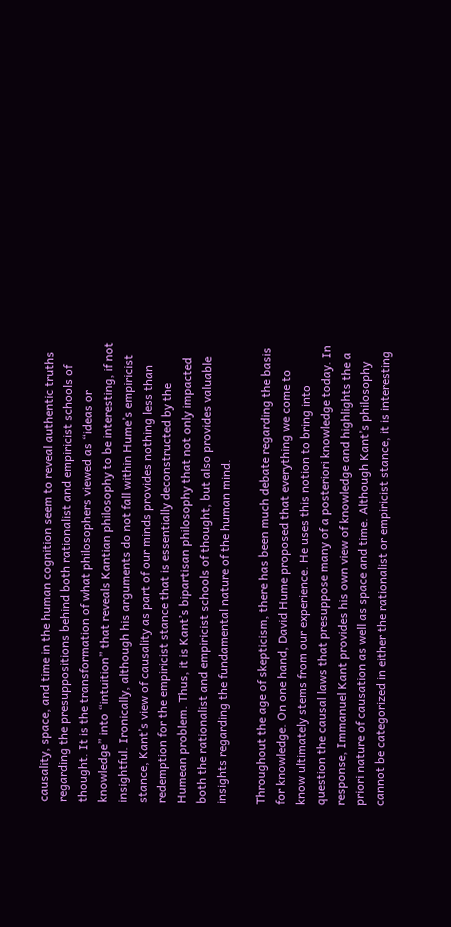causality, space, and time in the human cognition seem to reveal authentic truths regarding the presuppositions behind both rationalist and empiricist schools of thought. It is the transformation of what philosophers viewed as “ideas or knowledge” into “intuition” that reveals Kantian philosophy to be interesting, if not insightful. Ironically, although his arguments do not fall within Hume’s empiricist stance, Kant’s view of causality as part of our minds provides nothing less than redemption for the empiricist stance that is essentially deconstructed by the Humean problem. Thus, it is Kant’s bipartisan philosophy that not only impacted both the rationalist and empiricist schools of thought, but also provides valuable insights regarding the fundamental nature of the human mind.

Throughout the age of skepticism, there has been much debate regarding the basis for knowledge. On one hand, David Hume proposed that everything we come to know ultimately stems from our experience. He uses this notion to bring into question the causal laws that presuppose many of a posteriori knowledge today. In response, Immanuel Kant provides his own view of knowledge and highlights the a priori nature of causation as well as space and time. Although Kant’s philosophy cannot be categorized in either the rationalist or empiricist stance, it is interesting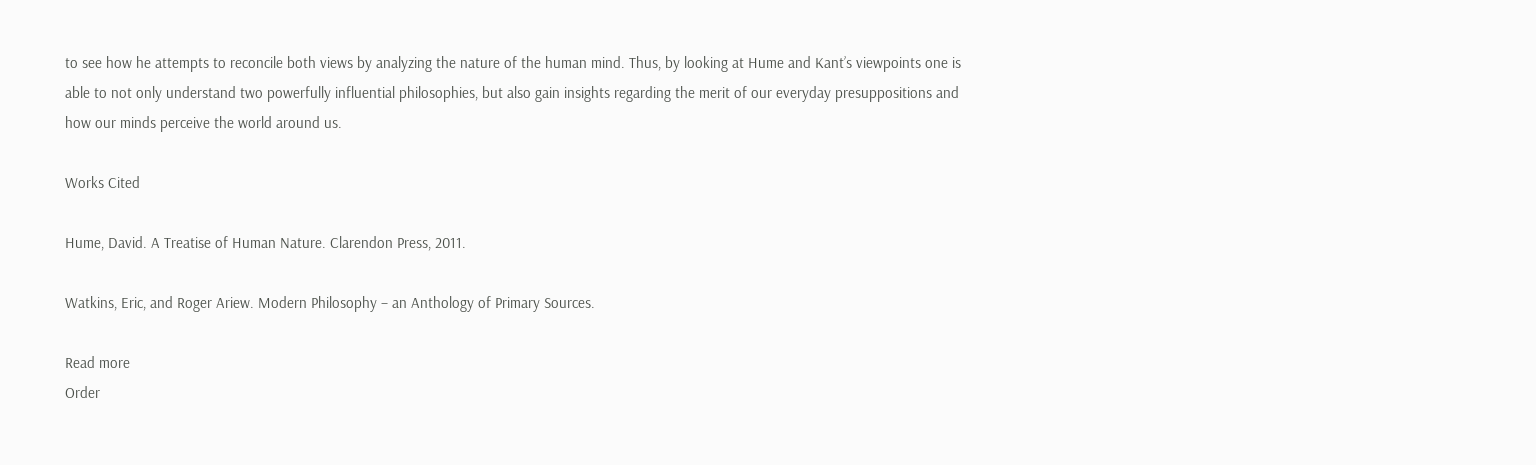to see how he attempts to reconcile both views by analyzing the nature of the human mind. Thus, by looking at Hume and Kant’s viewpoints one is able to not only understand two powerfully influential philosophies, but also gain insights regarding the merit of our everyday presuppositions and how our minds perceive the world around us.

Works Cited

Hume, David. A Treatise of Human Nature. Clarendon Press, 2011.

Watkins, Eric, and Roger Ariew. Modern Philosophy – an Anthology of Primary Sources.

Read more
Order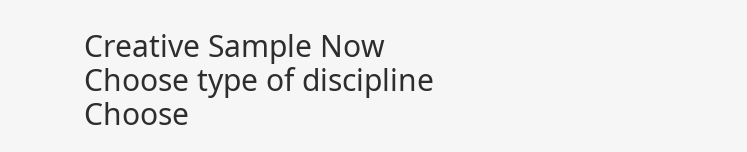Creative Sample Now
Choose type of discipline
Choose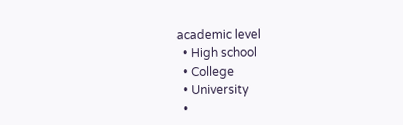academic level
  • High school
  • College
  • University
  •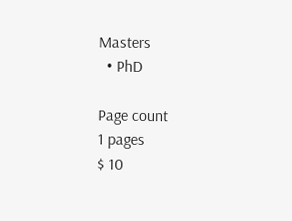Masters
  • PhD

Page count
1 pages
$ 10